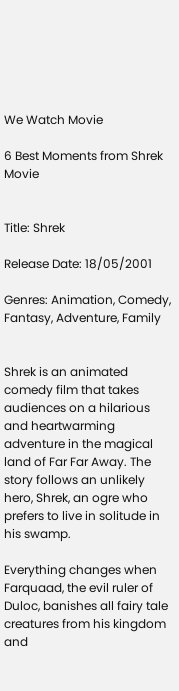We Watch Movie

6 Best Moments from Shrek Movie


Title: Shrek

Release Date: 18/05/2001

Genres: Animation, Comedy, Fantasy, Adventure, Family


Shrek is an animated comedy film that takes audiences on a hilarious and heartwarming adventure in the magical land of Far Far Away. The story follows an unlikely hero, Shrek, an ogre who prefers to live in solitude in his swamp.

Everything changes when Farquaad, the evil ruler of Duloc, banishes all fairy tale creatures from his kingdom and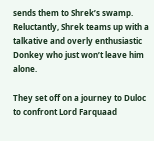sends them to Shrek’s swamp. Reluctantly, Shrek teams up with a talkative and overly enthusiastic Donkey who just won’t leave him alone.

They set off on a journey to Duloc to confront Lord Farquaad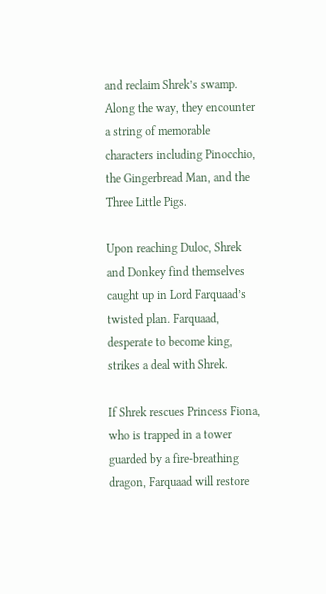and reclaim Shrek’s swamp. Along the way, they encounter a string of memorable characters including Pinocchio, the Gingerbread Man, and the Three Little Pigs.

Upon reaching Duloc, Shrek and Donkey find themselves caught up in Lord Farquaad’s twisted plan. Farquaad, desperate to become king, strikes a deal with Shrek.

If Shrek rescues Princess Fiona, who is trapped in a tower guarded by a fire-breathing dragon, Farquaad will restore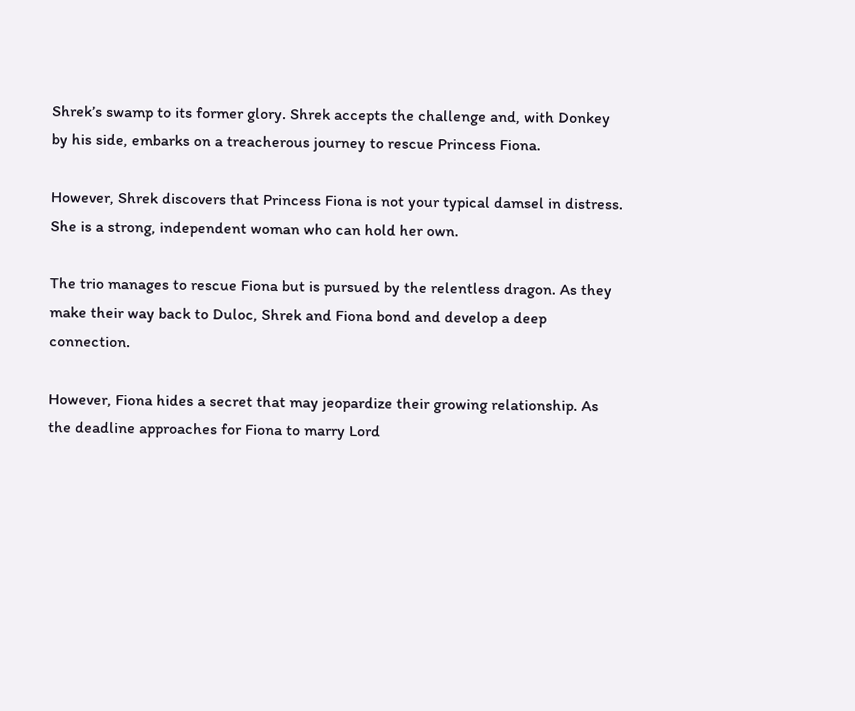Shrek’s swamp to its former glory. Shrek accepts the challenge and, with Donkey by his side, embarks on a treacherous journey to rescue Princess Fiona.

However, Shrek discovers that Princess Fiona is not your typical damsel in distress. She is a strong, independent woman who can hold her own.

The trio manages to rescue Fiona but is pursued by the relentless dragon. As they make their way back to Duloc, Shrek and Fiona bond and develop a deep connection.

However, Fiona hides a secret that may jeopardize their growing relationship. As the deadline approaches for Fiona to marry Lord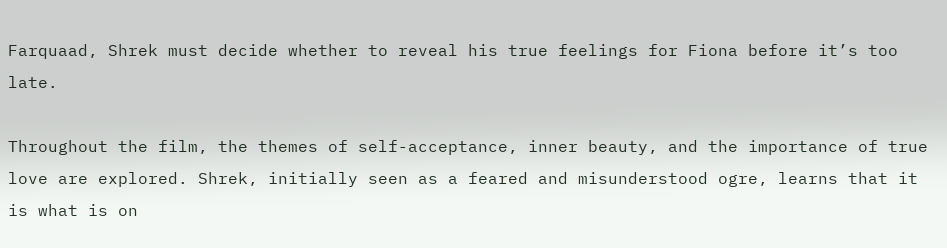Farquaad, Shrek must decide whether to reveal his true feelings for Fiona before it’s too late.

Throughout the film, the themes of self-acceptance, inner beauty, and the importance of true love are explored. Shrek, initially seen as a feared and misunderstood ogre, learns that it is what is on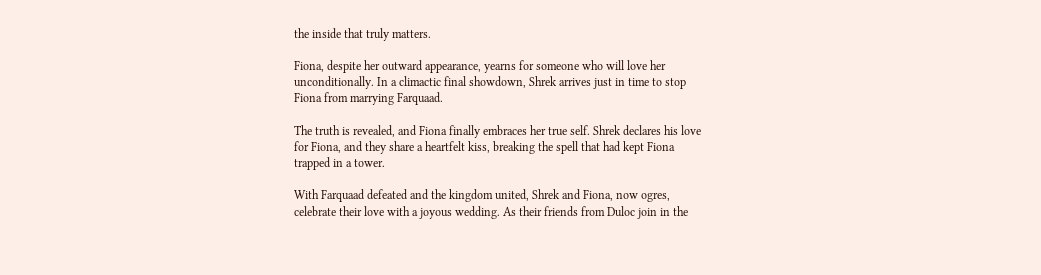the inside that truly matters.

Fiona, despite her outward appearance, yearns for someone who will love her unconditionally. In a climactic final showdown, Shrek arrives just in time to stop Fiona from marrying Farquaad.

The truth is revealed, and Fiona finally embraces her true self. Shrek declares his love for Fiona, and they share a heartfelt kiss, breaking the spell that had kept Fiona trapped in a tower.

With Farquaad defeated and the kingdom united, Shrek and Fiona, now ogres, celebrate their love with a joyous wedding. As their friends from Duloc join in the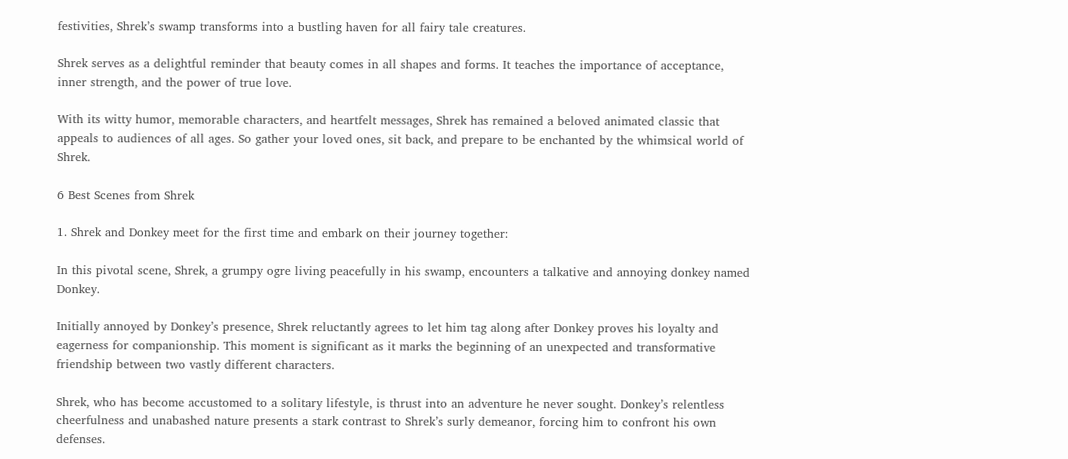festivities, Shrek’s swamp transforms into a bustling haven for all fairy tale creatures.

Shrek serves as a delightful reminder that beauty comes in all shapes and forms. It teaches the importance of acceptance, inner strength, and the power of true love.

With its witty humor, memorable characters, and heartfelt messages, Shrek has remained a beloved animated classic that appeals to audiences of all ages. So gather your loved ones, sit back, and prepare to be enchanted by the whimsical world of Shrek.

6 Best Scenes from Shrek

1. Shrek and Donkey meet for the first time and embark on their journey together:

In this pivotal scene, Shrek, a grumpy ogre living peacefully in his swamp, encounters a talkative and annoying donkey named Donkey.

Initially annoyed by Donkey’s presence, Shrek reluctantly agrees to let him tag along after Donkey proves his loyalty and eagerness for companionship. This moment is significant as it marks the beginning of an unexpected and transformative friendship between two vastly different characters.

Shrek, who has become accustomed to a solitary lifestyle, is thrust into an adventure he never sought. Donkey’s relentless cheerfulness and unabashed nature presents a stark contrast to Shrek’s surly demeanor, forcing him to confront his own defenses.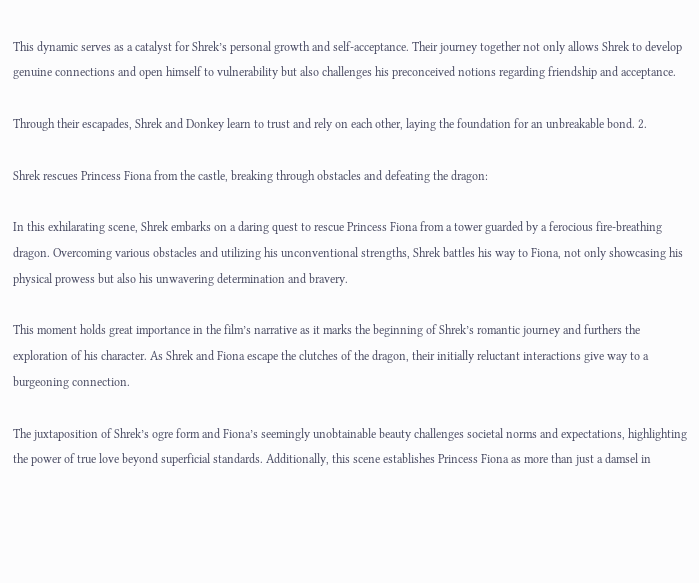This dynamic serves as a catalyst for Shrek’s personal growth and self-acceptance. Their journey together not only allows Shrek to develop genuine connections and open himself to vulnerability but also challenges his preconceived notions regarding friendship and acceptance.

Through their escapades, Shrek and Donkey learn to trust and rely on each other, laying the foundation for an unbreakable bond. 2.

Shrek rescues Princess Fiona from the castle, breaking through obstacles and defeating the dragon:

In this exhilarating scene, Shrek embarks on a daring quest to rescue Princess Fiona from a tower guarded by a ferocious fire-breathing dragon. Overcoming various obstacles and utilizing his unconventional strengths, Shrek battles his way to Fiona, not only showcasing his physical prowess but also his unwavering determination and bravery.

This moment holds great importance in the film’s narrative as it marks the beginning of Shrek’s romantic journey and furthers the exploration of his character. As Shrek and Fiona escape the clutches of the dragon, their initially reluctant interactions give way to a burgeoning connection.

The juxtaposition of Shrek’s ogre form and Fiona’s seemingly unobtainable beauty challenges societal norms and expectations, highlighting the power of true love beyond superficial standards. Additionally, this scene establishes Princess Fiona as more than just a damsel in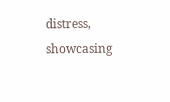distress, showcasing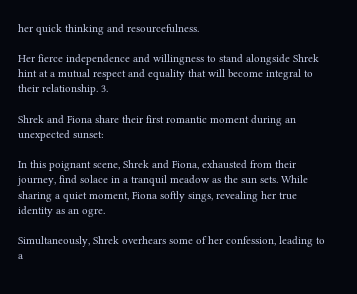her quick thinking and resourcefulness.

Her fierce independence and willingness to stand alongside Shrek hint at a mutual respect and equality that will become integral to their relationship. 3.

Shrek and Fiona share their first romantic moment during an unexpected sunset:

In this poignant scene, Shrek and Fiona, exhausted from their journey, find solace in a tranquil meadow as the sun sets. While sharing a quiet moment, Fiona softly sings, revealing her true identity as an ogre.

Simultaneously, Shrek overhears some of her confession, leading to a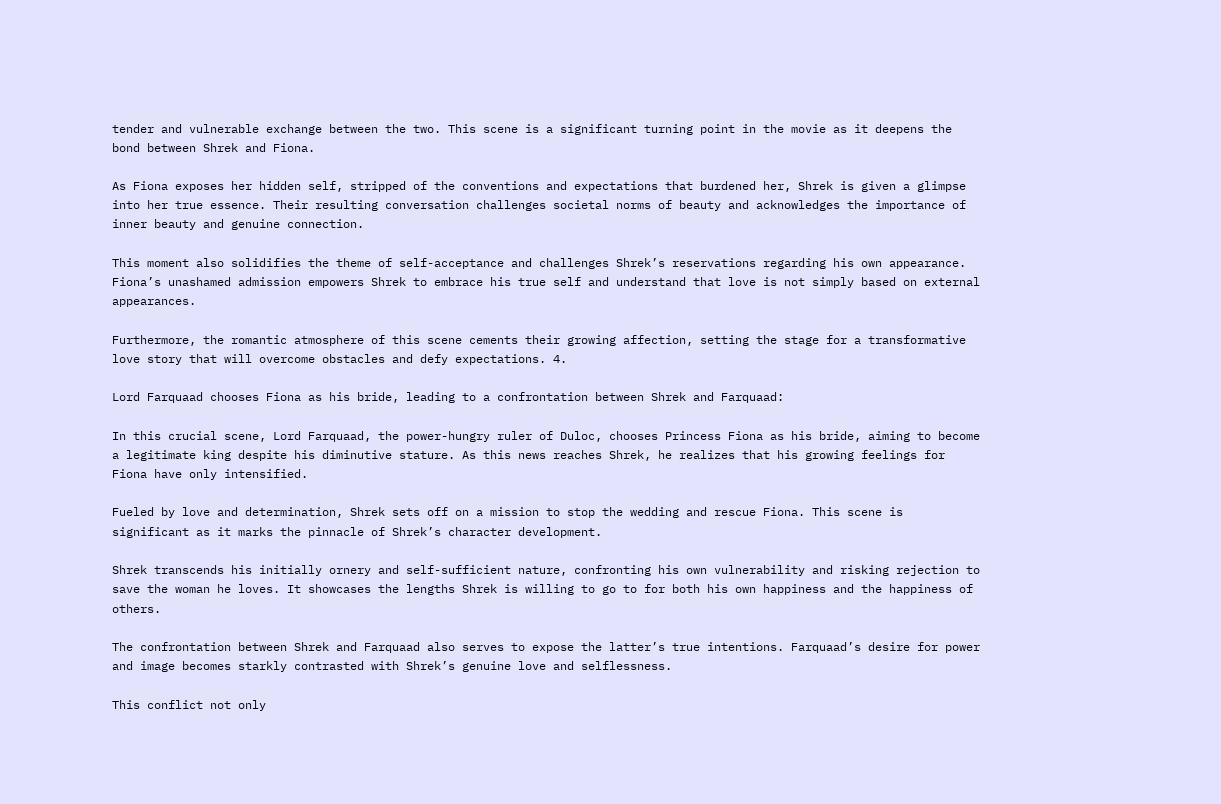tender and vulnerable exchange between the two. This scene is a significant turning point in the movie as it deepens the bond between Shrek and Fiona.

As Fiona exposes her hidden self, stripped of the conventions and expectations that burdened her, Shrek is given a glimpse into her true essence. Their resulting conversation challenges societal norms of beauty and acknowledges the importance of inner beauty and genuine connection.

This moment also solidifies the theme of self-acceptance and challenges Shrek’s reservations regarding his own appearance. Fiona’s unashamed admission empowers Shrek to embrace his true self and understand that love is not simply based on external appearances.

Furthermore, the romantic atmosphere of this scene cements their growing affection, setting the stage for a transformative love story that will overcome obstacles and defy expectations. 4.

Lord Farquaad chooses Fiona as his bride, leading to a confrontation between Shrek and Farquaad:

In this crucial scene, Lord Farquaad, the power-hungry ruler of Duloc, chooses Princess Fiona as his bride, aiming to become a legitimate king despite his diminutive stature. As this news reaches Shrek, he realizes that his growing feelings for Fiona have only intensified.

Fueled by love and determination, Shrek sets off on a mission to stop the wedding and rescue Fiona. This scene is significant as it marks the pinnacle of Shrek’s character development.

Shrek transcends his initially ornery and self-sufficient nature, confronting his own vulnerability and risking rejection to save the woman he loves. It showcases the lengths Shrek is willing to go to for both his own happiness and the happiness of others.

The confrontation between Shrek and Farquaad also serves to expose the latter’s true intentions. Farquaad’s desire for power and image becomes starkly contrasted with Shrek’s genuine love and selflessness.

This conflict not only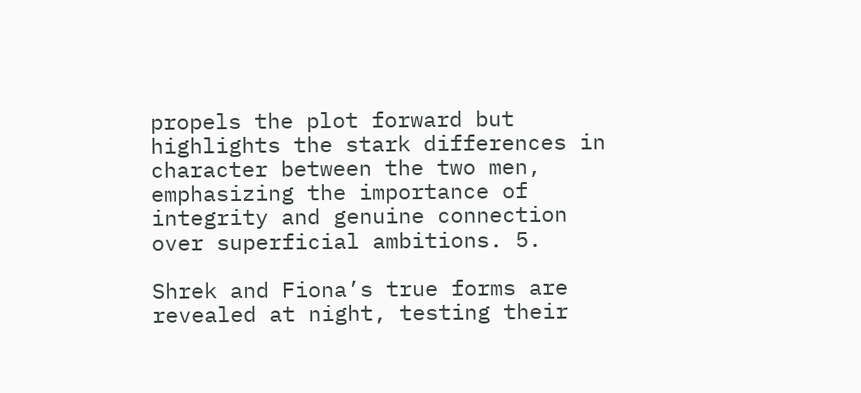propels the plot forward but highlights the stark differences in character between the two men, emphasizing the importance of integrity and genuine connection over superficial ambitions. 5.

Shrek and Fiona’s true forms are revealed at night, testing their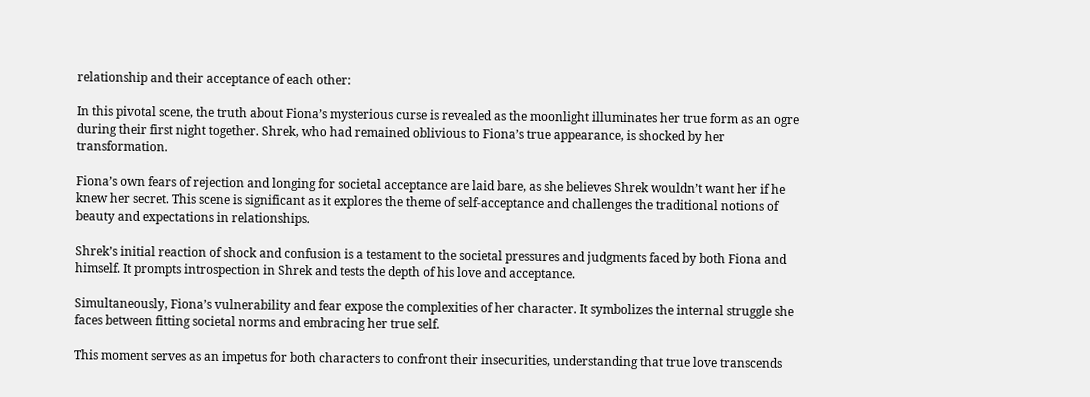relationship and their acceptance of each other:

In this pivotal scene, the truth about Fiona’s mysterious curse is revealed as the moonlight illuminates her true form as an ogre during their first night together. Shrek, who had remained oblivious to Fiona’s true appearance, is shocked by her transformation.

Fiona’s own fears of rejection and longing for societal acceptance are laid bare, as she believes Shrek wouldn’t want her if he knew her secret. This scene is significant as it explores the theme of self-acceptance and challenges the traditional notions of beauty and expectations in relationships.

Shrek’s initial reaction of shock and confusion is a testament to the societal pressures and judgments faced by both Fiona and himself. It prompts introspection in Shrek and tests the depth of his love and acceptance.

Simultaneously, Fiona’s vulnerability and fear expose the complexities of her character. It symbolizes the internal struggle she faces between fitting societal norms and embracing her true self.

This moment serves as an impetus for both characters to confront their insecurities, understanding that true love transcends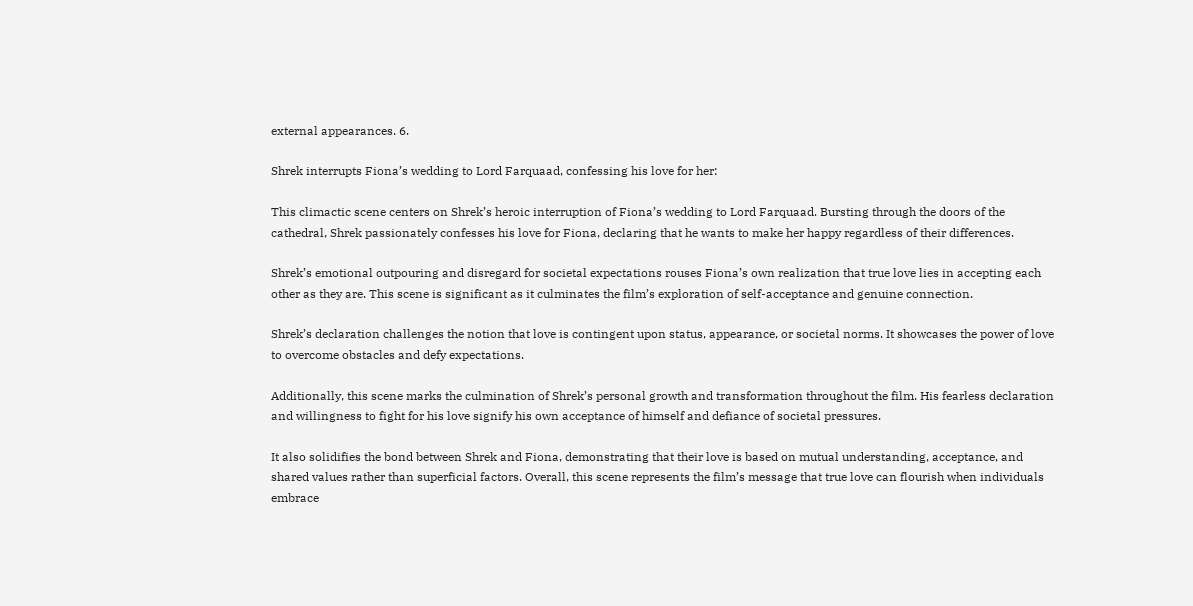external appearances. 6.

Shrek interrupts Fiona’s wedding to Lord Farquaad, confessing his love for her:

This climactic scene centers on Shrek’s heroic interruption of Fiona’s wedding to Lord Farquaad. Bursting through the doors of the cathedral, Shrek passionately confesses his love for Fiona, declaring that he wants to make her happy regardless of their differences.

Shrek’s emotional outpouring and disregard for societal expectations rouses Fiona’s own realization that true love lies in accepting each other as they are. This scene is significant as it culminates the film’s exploration of self-acceptance and genuine connection.

Shrek’s declaration challenges the notion that love is contingent upon status, appearance, or societal norms. It showcases the power of love to overcome obstacles and defy expectations.

Additionally, this scene marks the culmination of Shrek’s personal growth and transformation throughout the film. His fearless declaration and willingness to fight for his love signify his own acceptance of himself and defiance of societal pressures.

It also solidifies the bond between Shrek and Fiona, demonstrating that their love is based on mutual understanding, acceptance, and shared values rather than superficial factors. Overall, this scene represents the film’s message that true love can flourish when individuals embrace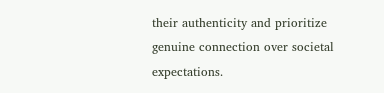their authenticity and prioritize genuine connection over societal expectations.